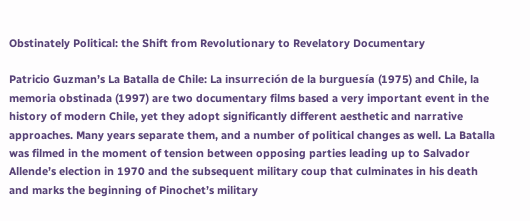Obstinately Political: the Shift from Revolutionary to Revelatory Documentary

Patricio Guzman’s La Batalla de Chile: La insurreción de la burguesía (1975) and Chile, la memoria obstinada (1997) are two documentary films based a very important event in the history of modern Chile, yet they adopt significantly different aesthetic and narrative approaches. Many years separate them, and a number of political changes as well. La Batalla was filmed in the moment of tension between opposing parties leading up to Salvador Allende’s election in 1970 and the subsequent military coup that culminates in his death and marks the beginning of Pinochet’s military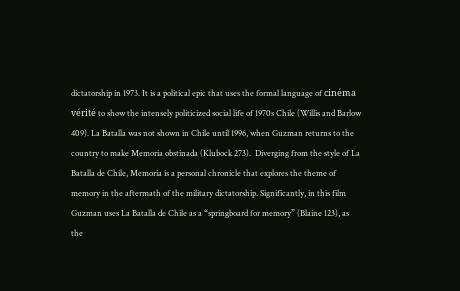dictatorship in 1973. It is a political epic that uses the formal language of cinéma vérité to show the intensely politicized social life of 1970s Chile (Willis and Barlow 409). La Batalla was not shown in Chile until 1996, when Guzman returns to the country to make Memoria obstinada (Klubock 273).  Diverging from the style of La Batalla de Chile, Memoria is a personal chronicle that explores the theme of memory in the aftermath of the military dictatorship. Significantly, in this film Guzman uses La Batalla de Chile as a “springboard for memory” (Blaine 123), as the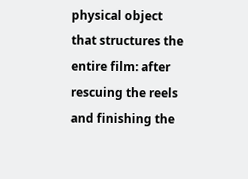physical object that structures the entire film: after rescuing the reels and finishing the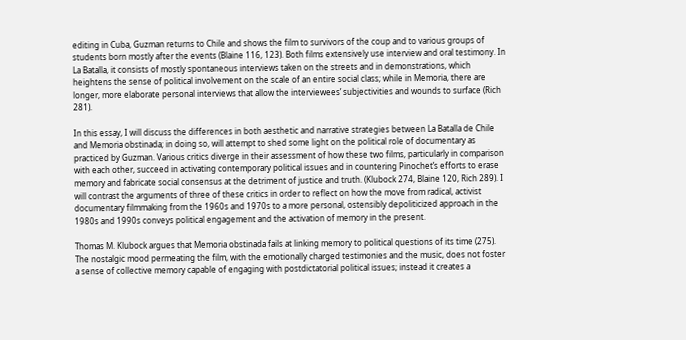editing in Cuba, Guzman returns to Chile and shows the film to survivors of the coup and to various groups of students born mostly after the events (Blaine 116, 123). Both films extensively use interview and oral testimony. In La Batalla, it consists of mostly spontaneous interviews taken on the streets and in demonstrations, which heightens the sense of political involvement on the scale of an entire social class; while in Memoria, there are longer, more elaborate personal interviews that allow the interviewees’ subjectivities and wounds to surface (Rich 281).

In this essay, I will discuss the differences in both aesthetic and narrative strategies between La Batalla de Chile and Memoria obstinada; in doing so, will attempt to shed some light on the political role of documentary as practiced by Guzman. Various critics diverge in their assessment of how these two films, particularly in comparison with each other, succeed in activating contemporary political issues and in countering Pinochet’s efforts to erase memory and fabricate social consensus at the detriment of justice and truth. (Klubock 274, Blaine 120, Rich 289). I will contrast the arguments of three of these critics in order to reflect on how the move from radical, activist documentary filmmaking from the 1960s and 1970s to a more personal, ostensibly depoliticized approach in the 1980s and 1990s conveys political engagement and the activation of memory in the present.

Thomas M. Klubock argues that Memoria obstinada fails at linking memory to political questions of its time (275). The nostalgic mood permeating the film, with the emotionally charged testimonies and the music, does not foster a sense of collective memory capable of engaging with postdictatorial political issues; instead it creates a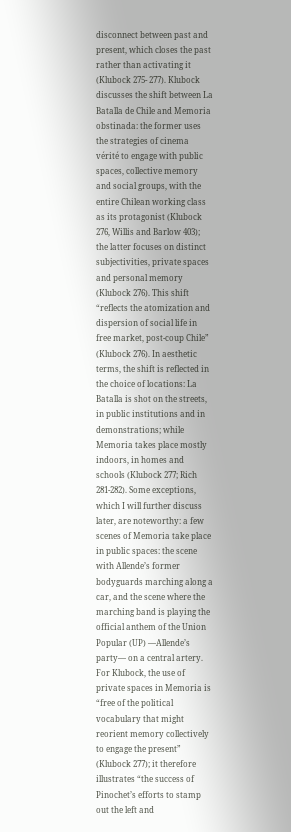disconnect between past and present, which closes the past rather than activating it (Klubock 275- 277). Klubock discusses the shift between La Batalla de Chile and Memoria obstinada: the former uses the strategies of cinema vérité to engage with public spaces, collective memory and social groups, with the entire Chilean working class as its protagonist (Klubock 276, Willis and Barlow 403); the latter focuses on distinct subjectivities, private spaces and personal memory (Klubock 276). This shift “reflects the atomization and dispersion of social life in free market, post-coup Chile” (Klubock 276). In aesthetic terms, the shift is reflected in the choice of locations: La Batalla is shot on the streets, in public institutions and in demonstrations; while Memoria takes place mostly indoors, in homes and schools (Klubock 277; Rich 281-282). Some exceptions, which I will further discuss later, are noteworthy: a few scenes of Memoria take place in public spaces: the scene with Allende’s former bodyguards marching along a car, and the scene where the marching band is playing the official anthem of the Union Popular (UP) —Allende’s party— on a central artery. For Klubock, the use of private spaces in Memoria is “free of the political vocabulary that might reorient memory collectively to engage the present” (Klubock 277); it therefore illustrates “the success of Pinochet’s efforts to stamp out the left and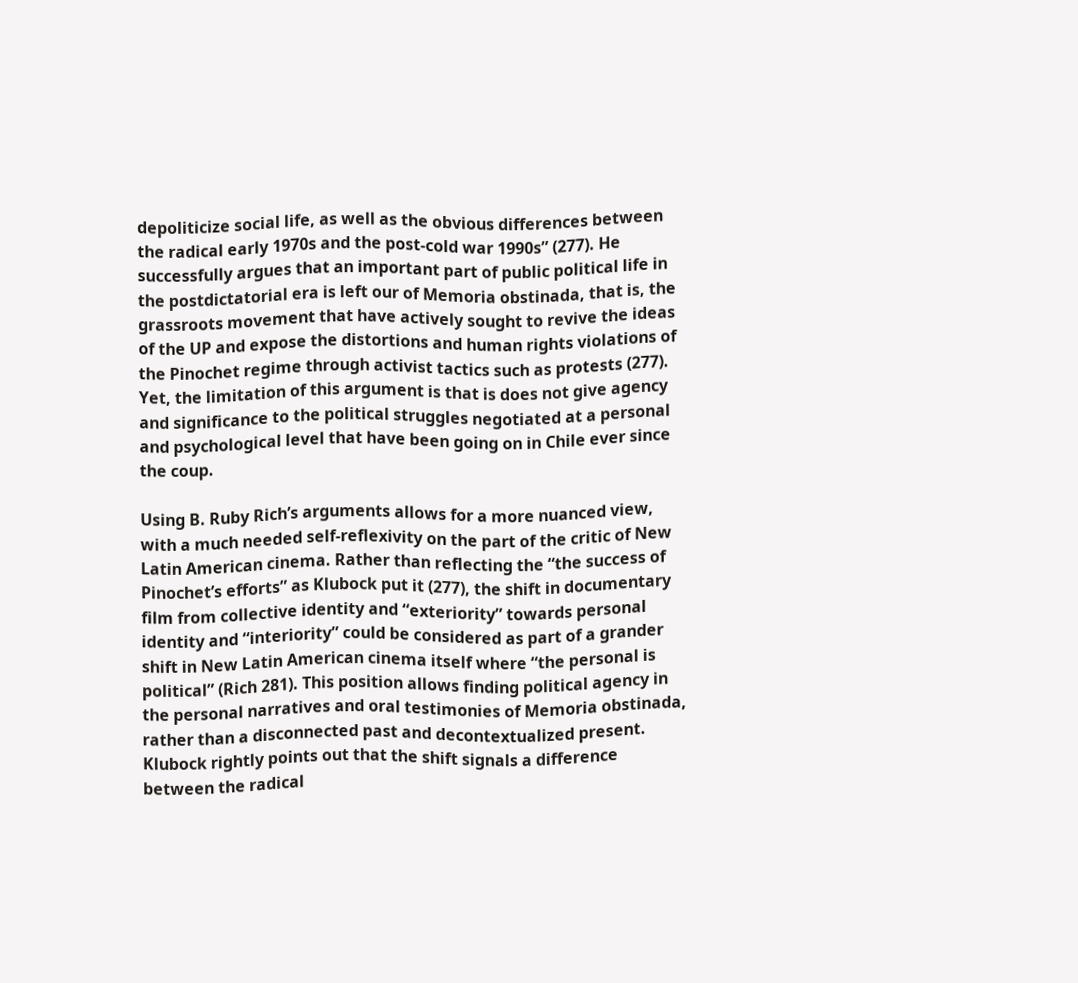depoliticize social life, as well as the obvious differences between the radical early 1970s and the post-cold war 1990s” (277). He successfully argues that an important part of public political life in the postdictatorial era is left our of Memoria obstinada, that is, the grassroots movement that have actively sought to revive the ideas of the UP and expose the distortions and human rights violations of the Pinochet regime through activist tactics such as protests (277). Yet, the limitation of this argument is that is does not give agency and significance to the political struggles negotiated at a personal and psychological level that have been going on in Chile ever since the coup.

Using B. Ruby Rich’s arguments allows for a more nuanced view, with a much needed self-reflexivity on the part of the critic of New Latin American cinema. Rather than reflecting the “the success of Pinochet’s efforts” as Klubock put it (277), the shift in documentary film from collective identity and “exteriority” towards personal identity and “interiority” could be considered as part of a grander shift in New Latin American cinema itself where “the personal is political” (Rich 281). This position allows finding political agency in the personal narratives and oral testimonies of Memoria obstinada, rather than a disconnected past and decontextualized present. Klubock rightly points out that the shift signals a difference between the radical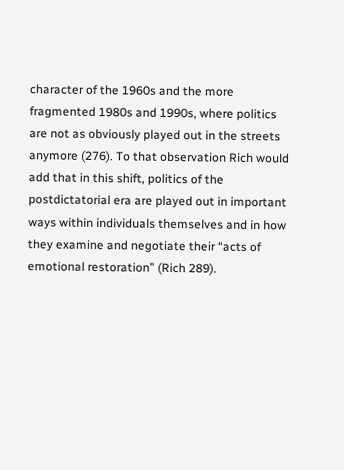character of the 1960s and the more fragmented 1980s and 1990s, where politics are not as obviously played out in the streets anymore (276). To that observation Rich would add that in this shift, politics of the postdictatorial era are played out in important ways within individuals themselves and in how they examine and negotiate their “acts of emotional restoration” (Rich 289).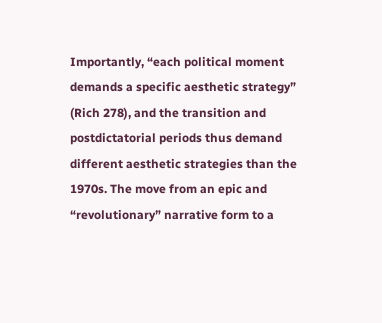Importantly, “each political moment demands a specific aesthetic strategy” (Rich 278), and the transition and postdictatorial periods thus demand different aesthetic strategies than the 1970s. The move from an epic and “revolutionary” narrative form to a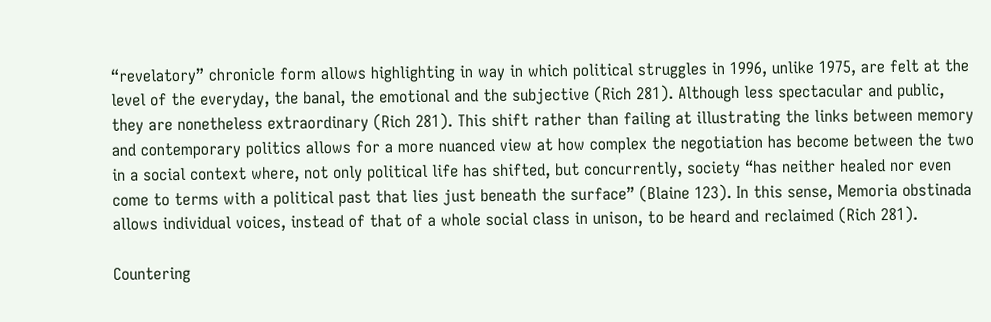“revelatory” chronicle form allows highlighting in way in which political struggles in 1996, unlike 1975, are felt at the level of the everyday, the banal, the emotional and the subjective (Rich 281). Although less spectacular and public, they are nonetheless extraordinary (Rich 281). This shift rather than failing at illustrating the links between memory and contemporary politics allows for a more nuanced view at how complex the negotiation has become between the two in a social context where, not only political life has shifted, but concurrently, society “has neither healed nor even come to terms with a political past that lies just beneath the surface” (Blaine 123). In this sense, Memoria obstinada allows individual voices, instead of that of a whole social class in unison, to be heard and reclaimed (Rich 281).

Countering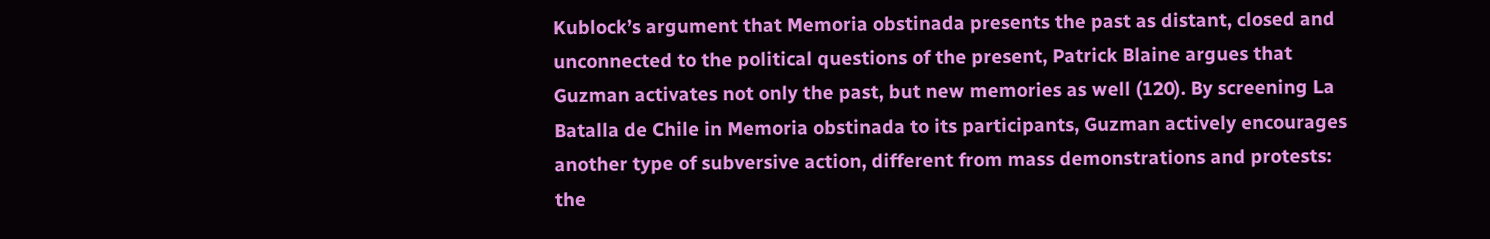Kublock’s argument that Memoria obstinada presents the past as distant, closed and unconnected to the political questions of the present, Patrick Blaine argues that Guzman activates not only the past, but new memories as well (120). By screening La Batalla de Chile in Memoria obstinada to its participants, Guzman actively encourages another type of subversive action, different from mass demonstrations and protests: the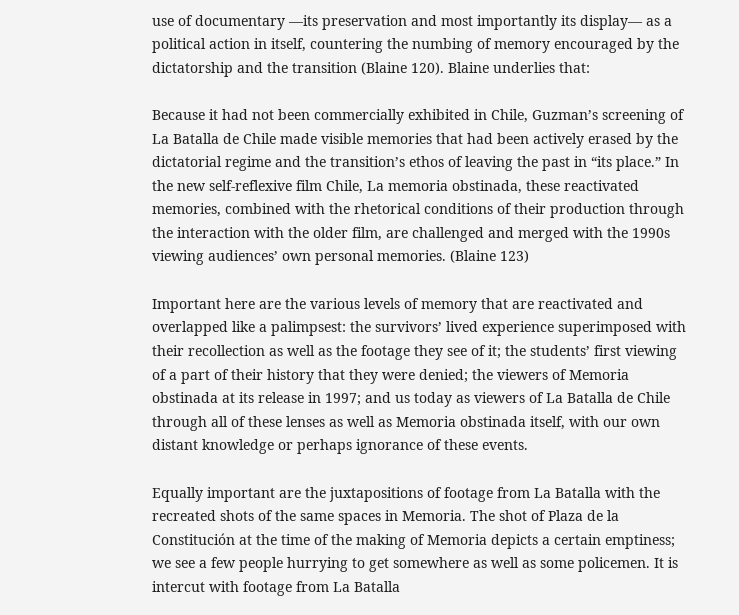use of documentary —its preservation and most importantly its display— as a political action in itself, countering the numbing of memory encouraged by the dictatorship and the transition (Blaine 120). Blaine underlies that:

Because it had not been commercially exhibited in Chile, Guzman’s screening of La Batalla de Chile made visible memories that had been actively erased by the dictatorial regime and the transition’s ethos of leaving the past in “its place.” In the new self-reflexive film Chile, La memoria obstinada, these reactivated memories, combined with the rhetorical conditions of their production through the interaction with the older film, are challenged and merged with the 1990s viewing audiences’ own personal memories. (Blaine 123)

Important here are the various levels of memory that are reactivated and overlapped like a palimpsest: the survivors’ lived experience superimposed with their recollection as well as the footage they see of it; the students’ first viewing of a part of their history that they were denied; the viewers of Memoria obstinada at its release in 1997; and us today as viewers of La Batalla de Chile through all of these lenses as well as Memoria obstinada itself, with our own distant knowledge or perhaps ignorance of these events.

Equally important are the juxtapositions of footage from La Batalla with the recreated shots of the same spaces in Memoria. The shot of Plaza de la Constitución at the time of the making of Memoria depicts a certain emptiness; we see a few people hurrying to get somewhere as well as some policemen. It is intercut with footage from La Batalla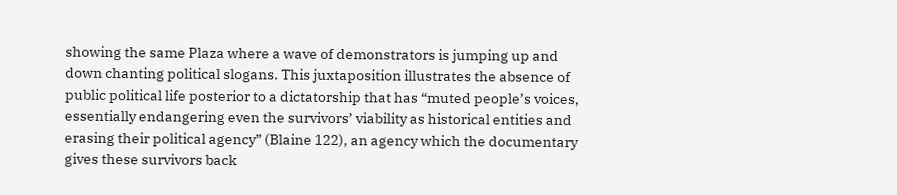showing the same Plaza where a wave of demonstrators is jumping up and down chanting political slogans. This juxtaposition illustrates the absence of public political life posterior to a dictatorship that has “muted people’s voices, essentially endangering even the survivors’ viability as historical entities and erasing their political agency” (Blaine 122), an agency which the documentary gives these survivors back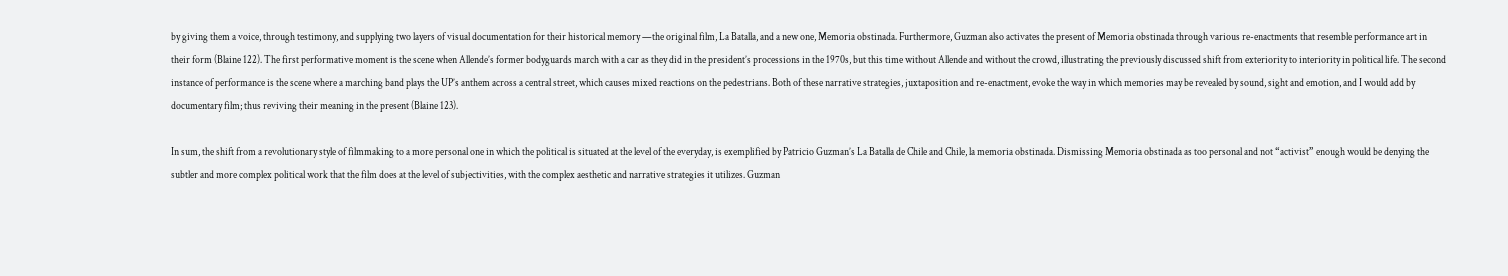by giving them a voice, through testimony, and supplying two layers of visual documentation for their historical memory —the original film, La Batalla, and a new one, Memoria obstinada. Furthermore, Guzman also activates the present of Memoria obstinada through various re-enactments that resemble performance art in their form (Blaine 122). The first performative moment is the scene when Allende’s former bodyguards march with a car as they did in the president’s processions in the 1970s, but this time without Allende and without the crowd, illustrating the previously discussed shift from exteriority to interiority in political life. The second instance of performance is the scene where a marching band plays the UP’s anthem across a central street, which causes mixed reactions on the pedestrians. Both of these narrative strategies, juxtaposition and re-enactment, evoke the way in which memories may be revealed by sound, sight and emotion, and I would add by documentary film; thus reviving their meaning in the present (Blaine 123).

In sum, the shift from a revolutionary style of filmmaking to a more personal one in which the political is situated at the level of the everyday, is exemplified by Patricio Guzman’s La Batalla de Chile and Chile, la memoria obstinada. Dismissing Memoria obstinada as too personal and not “activist” enough would be denying the subtler and more complex political work that the film does at the level of subjectivities, with the complex aesthetic and narrative strategies it utilizes. Guzman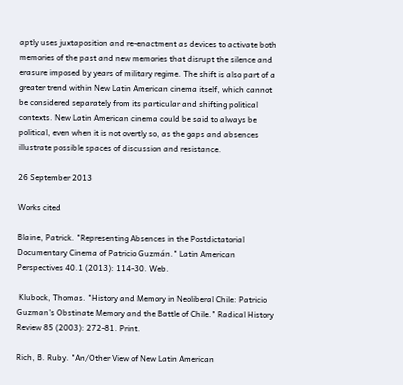aptly uses juxtaposition and re-enactment as devices to activate both memories of the past and new memories that disrupt the silence and erasure imposed by years of military regime. The shift is also part of a greater trend within New Latin American cinema itself, which cannot be considered separately from its particular and shifting political contexts. New Latin American cinema could be said to always be political, even when it is not overtly so, as the gaps and absences illustrate possible spaces of discussion and resistance.

26 September 2013

Works cited

Blaine, Patrick. "Representing Absences in the Postdictatorial Documentary Cinema of Patricio Guzmán." Latin American Perspectives 40.1 (2013): 114-30. Web.

 Klubock, Thomas. "History and Memory in Neoliberal Chile: Patricio Guzman's Obstinate Memory and the Battle of Chile." Radical History Review 85 (2003): 272-81. Print.

Rich, B. Ruby. "An/Other View of New Latin American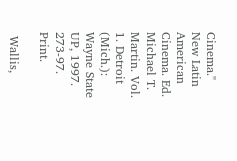Cinema." New Latin American Cinema. Ed. Michael T. Martin. Vol. 1. Detroit (Mich.): Wayne State UP, 1997. 273-97. Print.

 Wallis,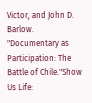Victor, and John D. Barlow. "Documentary as Participation: The Battle of Chile."Show Us Life: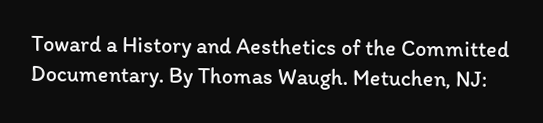Toward a History and Aesthetics of the Committed Documentary. By Thomas Waugh. Metuchen, NJ: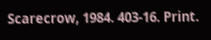Scarecrow, 1984. 403-16. Print.